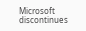Microsoft discontinues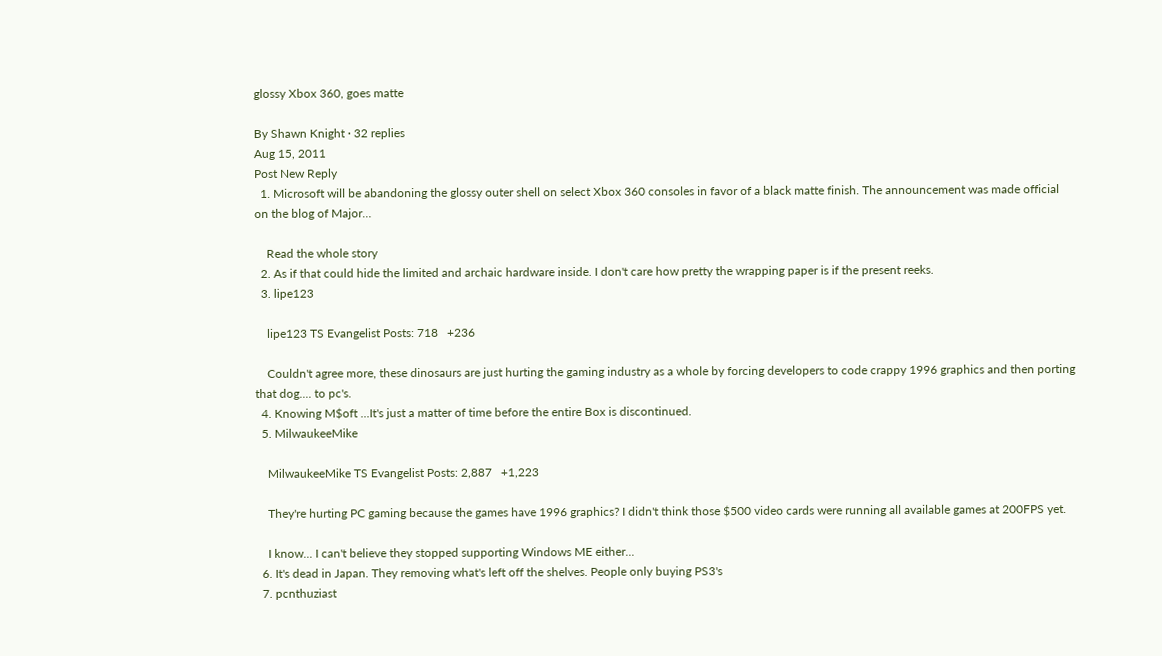glossy Xbox 360, goes matte

By Shawn Knight · 32 replies
Aug 15, 2011
Post New Reply
  1. Microsoft will be abandoning the glossy outer shell on select Xbox 360 consoles in favor of a black matte finish. The announcement was made official on the blog of Major…

    Read the whole story
  2. As if that could hide the limited and archaic hardware inside. I don't care how pretty the wrapping paper is if the present reeks.
  3. lipe123

    lipe123 TS Evangelist Posts: 718   +236

    Couldn't agree more, these dinosaurs are just hurting the gaming industry as a whole by forcing developers to code crappy 1996 graphics and then porting that dog.... to pc's.
  4. Knowing M$oft ...It's just a matter of time before the entire Box is discontinued.
  5. MilwaukeeMike

    MilwaukeeMike TS Evangelist Posts: 2,887   +1,223

    They're hurting PC gaming because the games have 1996 graphics? I didn't think those $500 video cards were running all available games at 200FPS yet.

    I know... I can't believe they stopped supporting Windows ME either...
  6. It's dead in Japan. They removing what's left off the shelves. People only buying PS3's
  7. pcnthuziast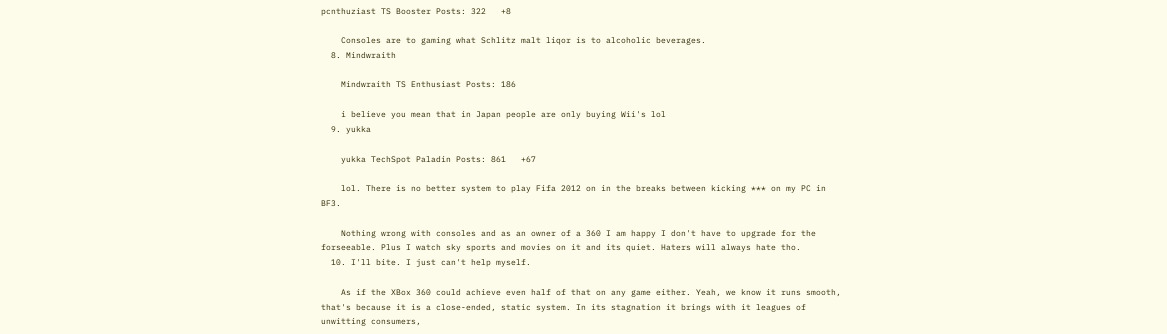pcnthuziast TS Booster Posts: 322   +8

    Consoles are to gaming what Schlitz malt liqor is to alcoholic beverages.
  8. Mindwraith

    Mindwraith TS Enthusiast Posts: 186

    i believe you mean that in Japan people are only buying Wii's lol
  9. yukka

    yukka TechSpot Paladin Posts: 861   +67

    lol. There is no better system to play Fifa 2012 on in the breaks between kicking *** on my PC in BF3.

    Nothing wrong with consoles and as an owner of a 360 I am happy I don't have to upgrade for the forseeable. Plus I watch sky sports and movies on it and its quiet. Haters will always hate tho.
  10. I'll bite. I just can't help myself.

    As if the XBox 360 could achieve even half of that on any game either. Yeah, we know it runs smooth, that's because it is a close-ended, static system. In its stagnation it brings with it leagues of unwitting consumers,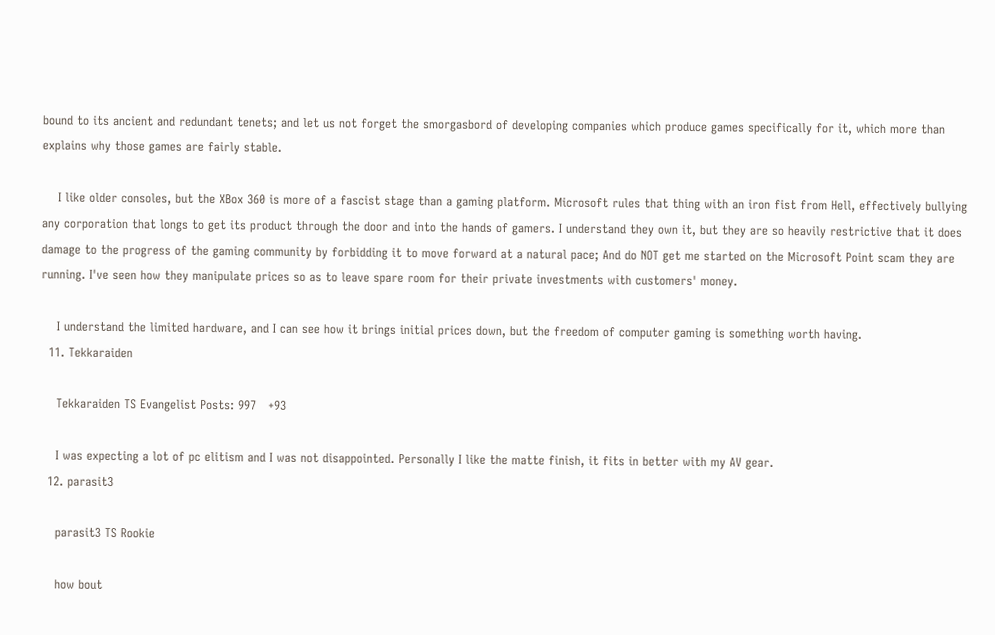bound to its ancient and redundant tenets; and let us not forget the smorgasbord of developing companies which produce games specifically for it, which more than explains why those games are fairly stable.

    I like older consoles, but the XBox 360 is more of a fascist stage than a gaming platform. Microsoft rules that thing with an iron fist from Hell, effectively bullying any corporation that longs to get its product through the door and into the hands of gamers. I understand they own it, but they are so heavily restrictive that it does damage to the progress of the gaming community by forbidding it to move forward at a natural pace; And do NOT get me started on the Microsoft Point scam they are running. I've seen how they manipulate prices so as to leave spare room for their private investments with customers' money.

    I understand the limited hardware, and I can see how it brings initial prices down, but the freedom of computer gaming is something worth having.
  11. Tekkaraiden

    Tekkaraiden TS Evangelist Posts: 997   +93

    I was expecting a lot of pc elitism and I was not disappointed. Personally I like the matte finish, it fits in better with my AV gear.
  12. parasit3

    parasit3 TS Rookie

    how bout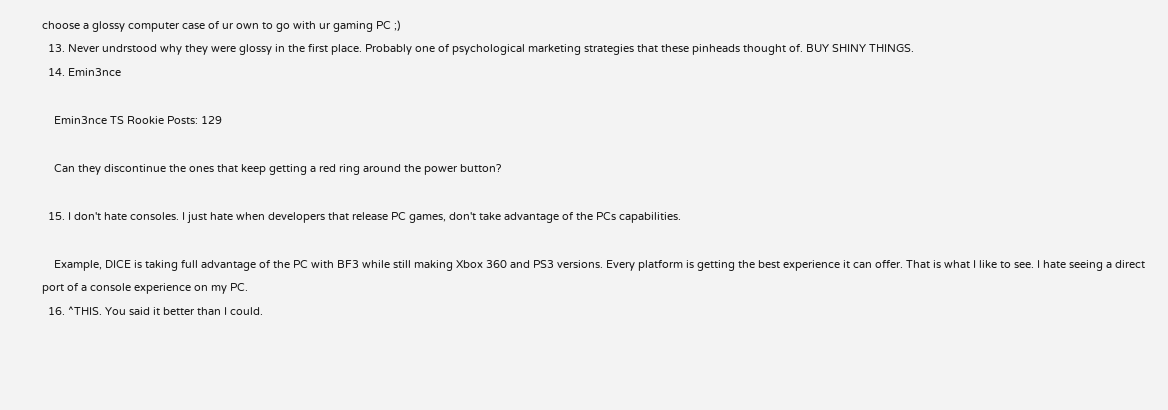choose a glossy computer case of ur own to go with ur gaming PC ;)
  13. Never undrstood why they were glossy in the first place. Probably one of psychological marketing strategies that these pinheads thought of. BUY SHINY THINGS.
  14. Emin3nce

    Emin3nce TS Rookie Posts: 129

    Can they discontinue the ones that keep getting a red ring around the power button?

  15. I don't hate consoles. I just hate when developers that release PC games, don't take advantage of the PCs capabilities.

    Example, DICE is taking full advantage of the PC with BF3 while still making Xbox 360 and PS3 versions. Every platform is getting the best experience it can offer. That is what I like to see. I hate seeing a direct port of a console experience on my PC.
  16. ^THIS. You said it better than I could.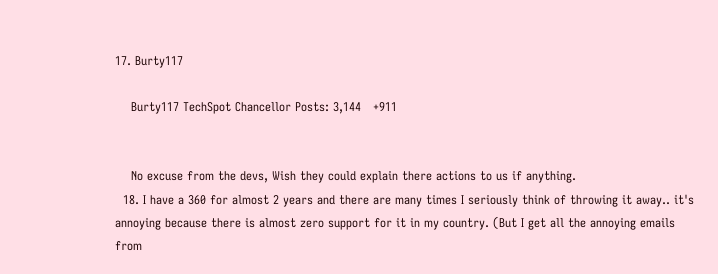17. Burty117

    Burty117 TechSpot Chancellor Posts: 3,144   +911


    No excuse from the devs, Wish they could explain there actions to us if anything.
  18. I have a 360 for almost 2 years and there are many times I seriously think of throwing it away.. it's annoying because there is almost zero support for it in my country. (But I get all the annoying emails from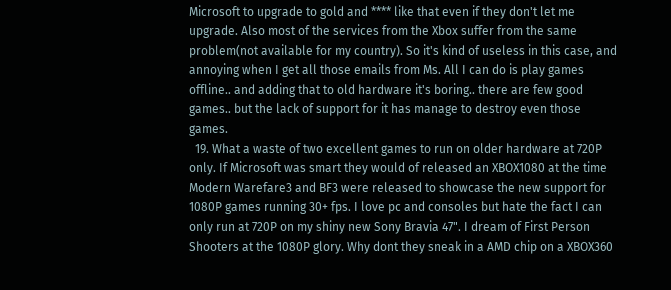Microsoft to upgrade to gold and **** like that even if they don't let me upgrade. Also most of the services from the Xbox suffer from the same problem(not available for my country). So it's kind of useless in this case, and annoying when I get all those emails from Ms. All I can do is play games offline.. and adding that to old hardware it's boring.. there are few good games.. but the lack of support for it has manage to destroy even those games.
  19. What a waste of two excellent games to run on older hardware at 720P only. If Microsoft was smart they would of released an XBOX1080 at the time Modern Warefare3 and BF3 were released to showcase the new support for 1080P games running 30+ fps. I love pc and consoles but hate the fact I can only run at 720P on my shiny new Sony Bravia 47". I dream of First Person Shooters at the 1080P glory. Why dont they sneak in a AMD chip on a XBOX360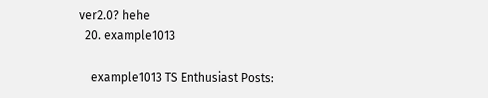ver2.0? hehe
  20. example1013

    example1013 TS Enthusiast Posts: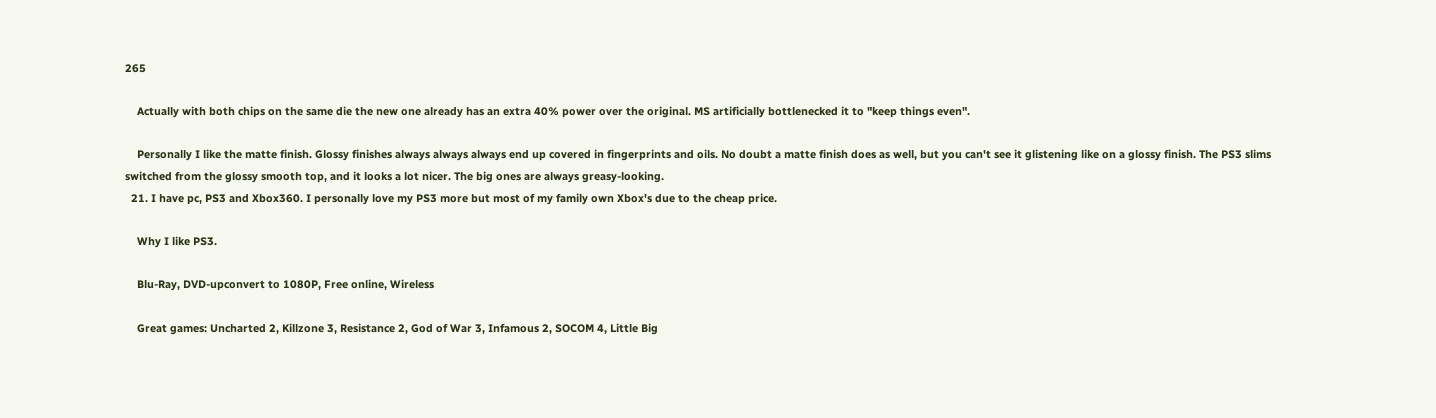265

    Actually with both chips on the same die the new one already has an extra 40% power over the original. MS artificially bottlenecked it to "keep things even".

    Personally I like the matte finish. Glossy finishes always always always end up covered in fingerprints and oils. No doubt a matte finish does as well, but you can't see it glistening like on a glossy finish. The PS3 slims switched from the glossy smooth top, and it looks a lot nicer. The big ones are always greasy-looking.
  21. I have pc, PS3 and Xbox360. I personally love my PS3 more but most of my family own Xbox's due to the cheap price.

    Why I like PS3.

    Blu-Ray, DVD-upconvert to 1080P, Free online, Wireless

    Great games: Uncharted 2, Killzone 3, Resistance 2, God of War 3, Infamous 2, SOCOM 4, Little Big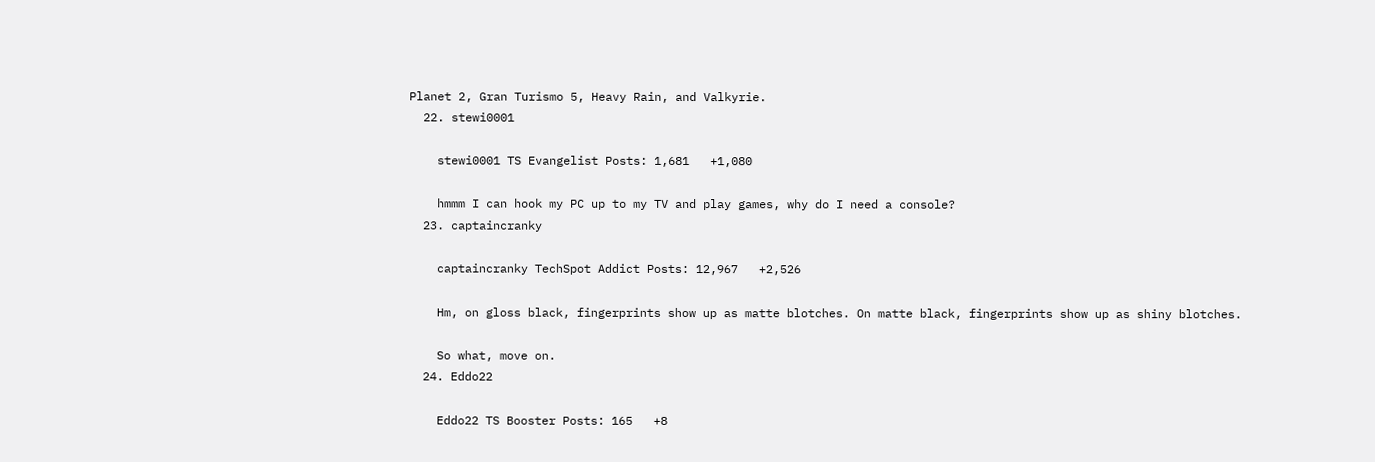Planet 2, Gran Turismo 5, Heavy Rain, and Valkyrie.
  22. stewi0001

    stewi0001 TS Evangelist Posts: 1,681   +1,080

    hmmm I can hook my PC up to my TV and play games, why do I need a console?
  23. captaincranky

    captaincranky TechSpot Addict Posts: 12,967   +2,526

    Hm, on gloss black, fingerprints show up as matte blotches. On matte black, fingerprints show up as shiny blotches.

    So what, move on.
  24. Eddo22

    Eddo22 TS Booster Posts: 165   +8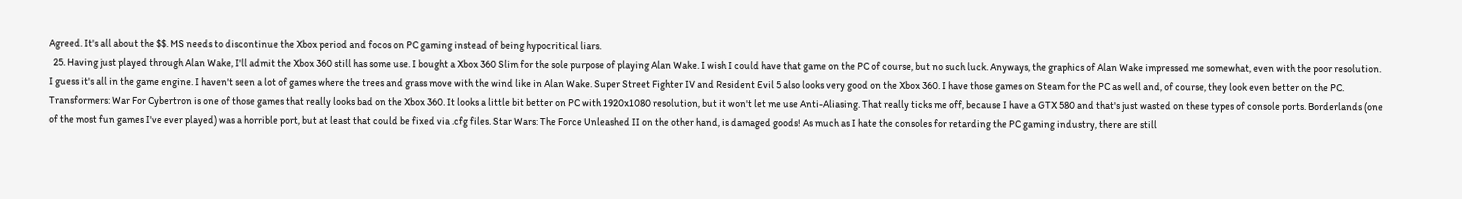Agreed. It's all about the $$. MS needs to discontinue the Xbox period and focos on PC gaming instead of being hypocritical liars.
  25. Having just played through Alan Wake, I'll admit the Xbox 360 still has some use. I bought a Xbox 360 Slim for the sole purpose of playing Alan Wake. I wish I could have that game on the PC of course, but no such luck. Anyways, the graphics of Alan Wake impressed me somewhat, even with the poor resolution. I guess it's all in the game engine. I haven't seen a lot of games where the trees and grass move with the wind like in Alan Wake. Super Street Fighter IV and Resident Evil 5 also looks very good on the Xbox 360. I have those games on Steam for the PC as well and, of course, they look even better on the PC. Transformers: War For Cybertron is one of those games that really looks bad on the Xbox 360. It looks a little bit better on PC with 1920x1080 resolution, but it won't let me use Anti-Aliasing. That really ticks me off, because I have a GTX 580 and that's just wasted on these types of console ports. Borderlands (one of the most fun games I've ever played) was a horrible port, but at least that could be fixed via .cfg files. Star Wars: The Force Unleashed II on the other hand, is damaged goods! As much as I hate the consoles for retarding the PC gaming industry, there are still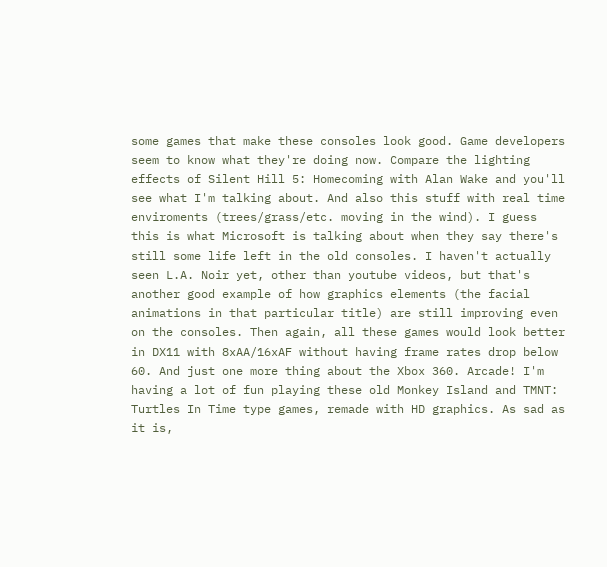some games that make these consoles look good. Game developers seem to know what they're doing now. Compare the lighting effects of Silent Hill 5: Homecoming with Alan Wake and you'll see what I'm talking about. And also this stuff with real time enviroments (trees/grass/etc. moving in the wind). I guess this is what Microsoft is talking about when they say there's still some life left in the old consoles. I haven't actually seen L.A. Noir yet, other than youtube videos, but that's another good example of how graphics elements (the facial animations in that particular title) are still improving even on the consoles. Then again, all these games would look better in DX11 with 8xAA/16xAF without having frame rates drop below 60. And just one more thing about the Xbox 360. Arcade! I'm having a lot of fun playing these old Monkey Island and TMNT: Turtles In Time type games, remade with HD graphics. As sad as it is,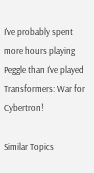I've probably spent more hours playing Peggle than I've played Transformers: War for Cybertron!

Similar Topics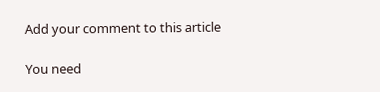Add your comment to this article

You need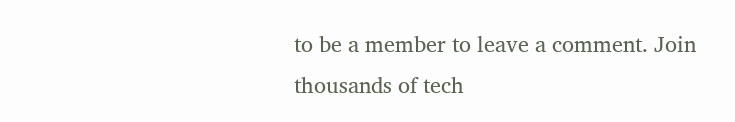to be a member to leave a comment. Join thousands of tech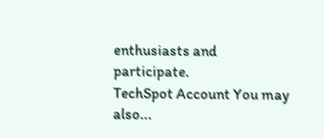enthusiasts and participate.
TechSpot Account You may also...